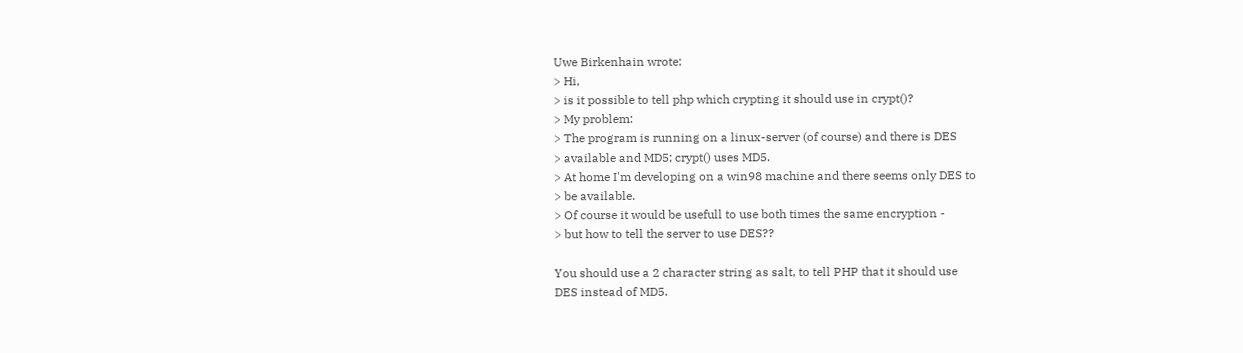Uwe Birkenhain wrote:
> Hi,
> is it possible to tell php which crypting it should use in crypt()?
> My problem:
> The program is running on a linux-server (of course) and there is DES
> available and MD5; crypt() uses MD5.
> At home I'm developing on a win98 machine and there seems only DES to
> be available.
> Of course it would be usefull to use both times the same encryption -
> but how to tell the server to use DES??

You should use a 2 character string as salt, to tell PHP that it should use
DES instead of MD5.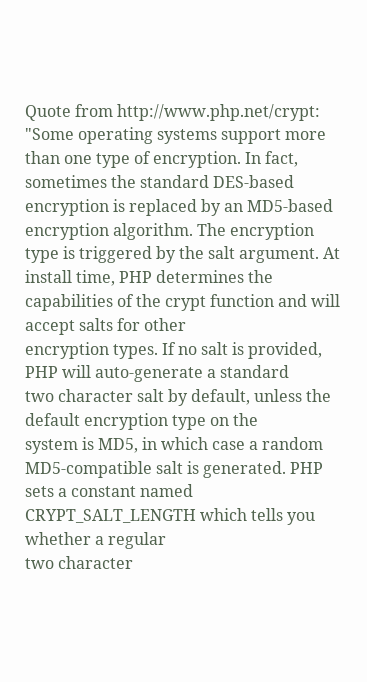Quote from http://www.php.net/crypt: "Some operating systems support more
than one type of encryption. In fact, sometimes the standard DES-based
encryption is replaced by an MD5-based encryption algorithm. The encryption
type is triggered by the salt argument. At install time, PHP determines the
capabilities of the crypt function and will accept salts for other
encryption types. If no salt is provided, PHP will auto-generate a standard
two character salt by default, unless the default encryption type on the
system is MD5, in which case a random MD5-compatible salt is generated. PHP
sets a constant named CRYPT_SALT_LENGTH which tells you whether a regular
two character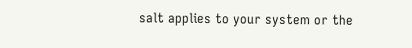salt applies to your system or the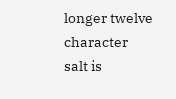longer twelve character
salt is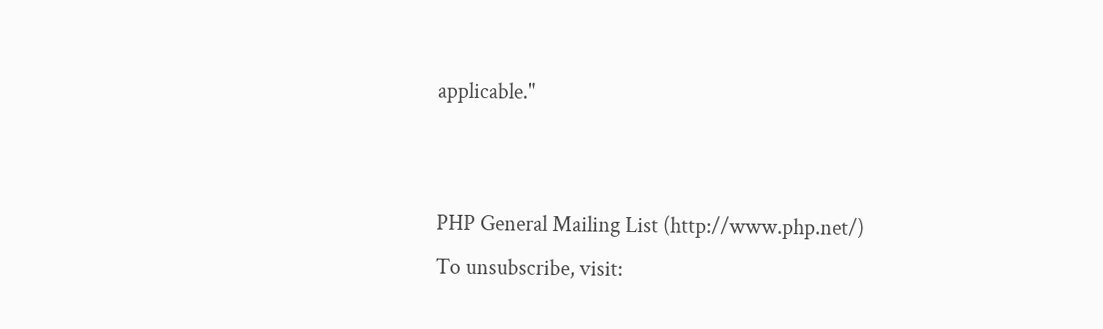applicable."


PHP General Mailing List (http://www.php.net/)
To unsubscribe, visit: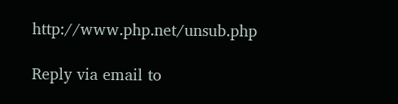http://www.php.net/unsub.php

Reply via email to